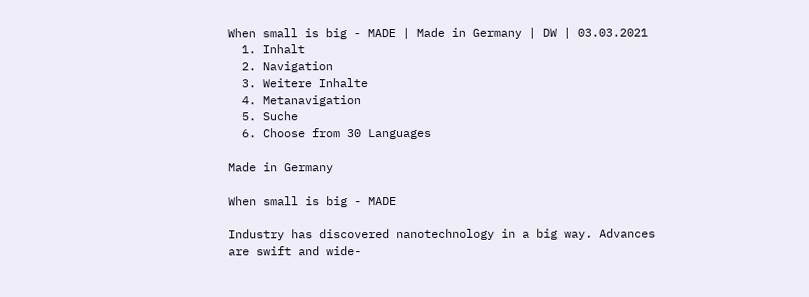When small is big - MADE | Made in Germany | DW | 03.03.2021
  1. Inhalt
  2. Navigation
  3. Weitere Inhalte
  4. Metanavigation
  5. Suche
  6. Choose from 30 Languages

Made in Germany

When small is big - MADE

Industry has discovered nanotechnology in a big way. Advances are swift and wide-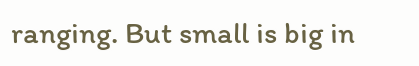ranging. But small is big in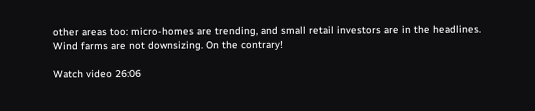other areas too: micro-homes are trending, and small retail investors are in the headlines. Wind farms are not downsizing. On the contrary!

Watch video 26:06